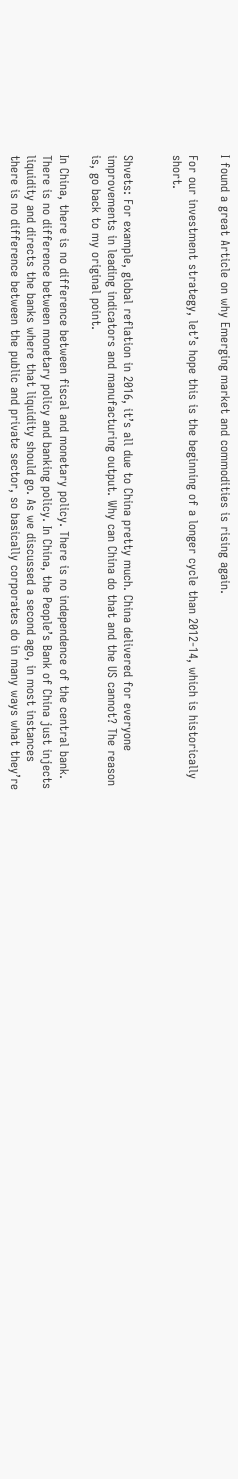I found a great Article on why Emerging market and commodities is rising again.

For our investment strategy, let’s hope this is the beginning of a longer cycle than 2012-14, which is historically short.


Shvets: For example, global reflation in 2016, it’s all due to China pretty much. China delivered for everyone improvements in leading indicators and manufacturing output. Why can China do that and the US cannot? The reason is, go back to my original point.

In China, there is no difference between fiscal and monetary policy. There is no independence of the central bank. There is no difference between monetary policy and banking policy. In China, the People’s Bank of China just injects liquidity and directs the banks where that liquidity should go. As we discussed a second ago, in most instances there is no difference between the public and private sector, so basically corporates do in many ways what they’re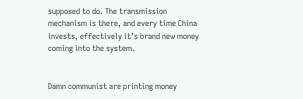supposed to do. The transmission mechanism is there, and every time China invests, effectively it’s brand new money coming into the system.


Damn communist are printing money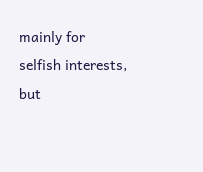mainly for selfish interests, but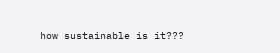how sustainable is it???